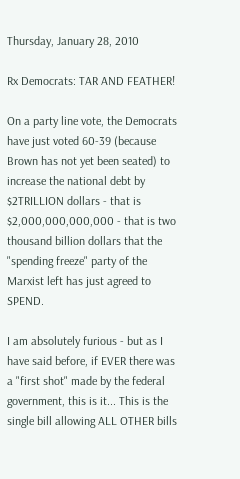Thursday, January 28, 2010

Rx Democrats: TAR AND FEATHER!

On a party line vote, the Democrats have just voted 60-39 (because Brown has not yet been seated) to increase the national debt by $2TRILLION dollars - that is $2,000,000,000,000 - that is two thousand billion dollars that the "spending freeze" party of the Marxist left has just agreed to SPEND.

I am absolutely furious - but as I have said before, if EVER there was a "first shot" made by the federal government, this is it... This is the single bill allowing ALL OTHER bills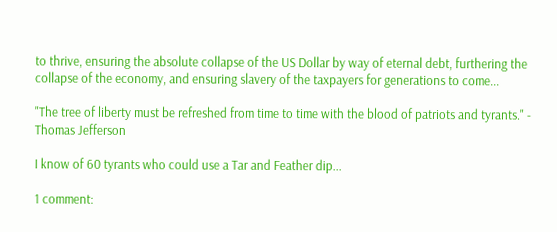to thrive, ensuring the absolute collapse of the US Dollar by way of eternal debt, furthering the collapse of the economy, and ensuring slavery of the taxpayers for generations to come...

"The tree of liberty must be refreshed from time to time with the blood of patriots and tyrants." - Thomas Jefferson

I know of 60 tyrants who could use a Tar and Feather dip...

1 comment: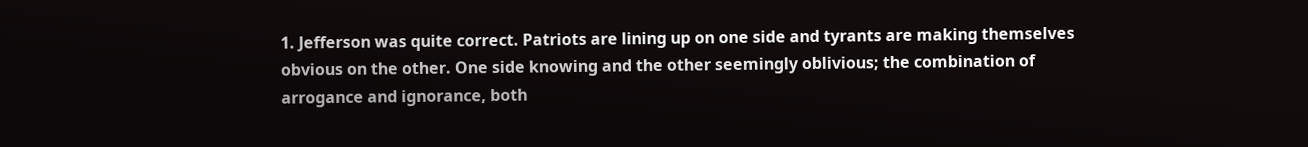1. Jefferson was quite correct. Patriots are lining up on one side and tyrants are making themselves obvious on the other. One side knowing and the other seemingly oblivious; the combination of arrogance and ignorance, both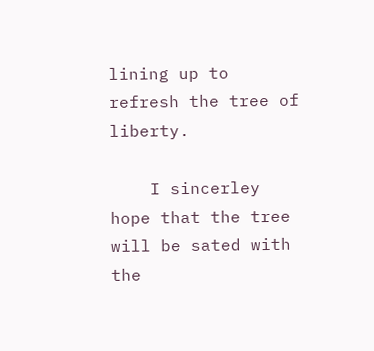lining up to refresh the tree of liberty.

    I sincerley hope that the tree will be sated with the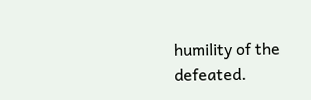humility of the defeated.